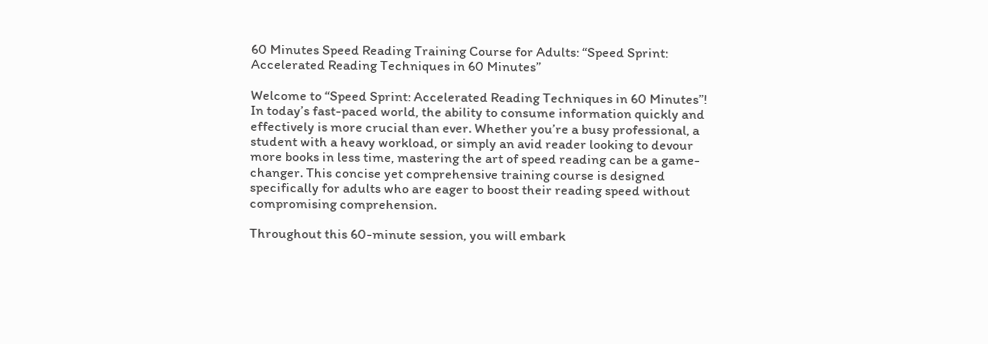60 Minutes Speed Reading Training Course for Adults: “Speed Sprint: Accelerated Reading Techniques in 60 Minutes”

Welcome to “Speed Sprint: Accelerated Reading Techniques in 60 Minutes”! In today’s fast-paced world, the ability to consume information quickly and effectively is more crucial than ever. Whether you’re a busy professional, a student with a heavy workload, or simply an avid reader looking to devour more books in less time, mastering the art of speed reading can be a game-changer. This concise yet comprehensive training course is designed specifically for adults who are eager to boost their reading speed without compromising comprehension.

Throughout this 60-minute session, you will embark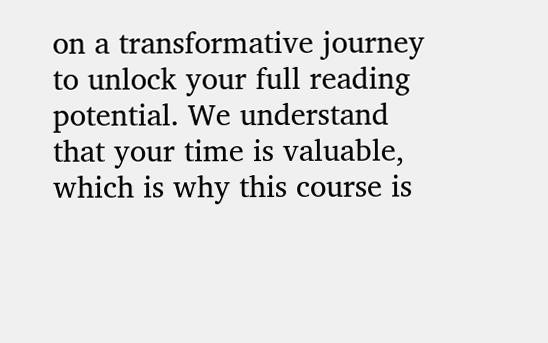on a transformative journey to unlock your full reading potential. We understand that your time is valuable, which is why this course is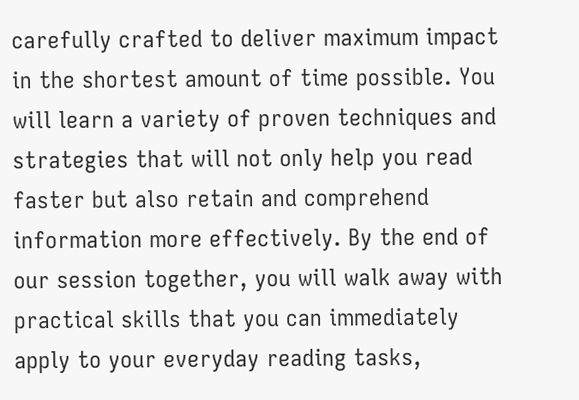carefully crafted to deliver maximum impact in the shortest amount of time possible. You will learn a variety of proven techniques and strategies that will not only help you read faster but also retain and comprehend information more effectively. By the end of our session together, you will walk away with practical skills that you can immediately apply to your everyday reading tasks,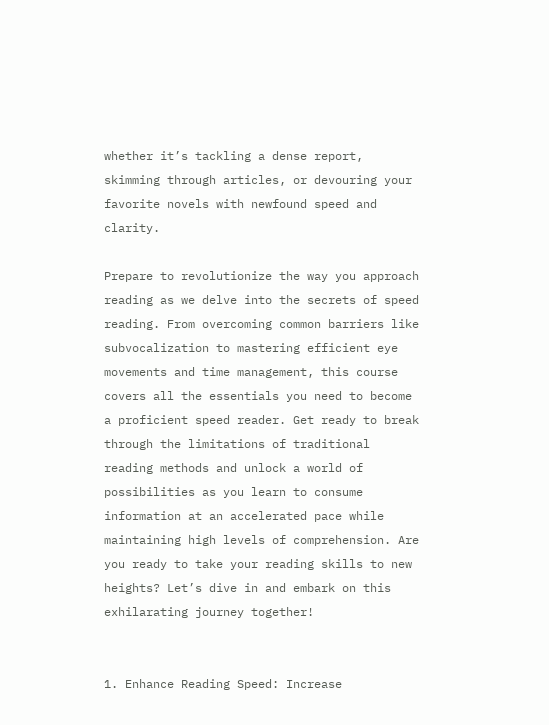whether it’s tackling a dense report, skimming through articles, or devouring your favorite novels with newfound speed and clarity.

Prepare to revolutionize the way you approach reading as we delve into the secrets of speed reading. From overcoming common barriers like subvocalization to mastering efficient eye movements and time management, this course covers all the essentials you need to become a proficient speed reader. Get ready to break through the limitations of traditional reading methods and unlock a world of possibilities as you learn to consume information at an accelerated pace while maintaining high levels of comprehension. Are you ready to take your reading skills to new heights? Let’s dive in and embark on this exhilarating journey together!


1. Enhance Reading Speed: Increase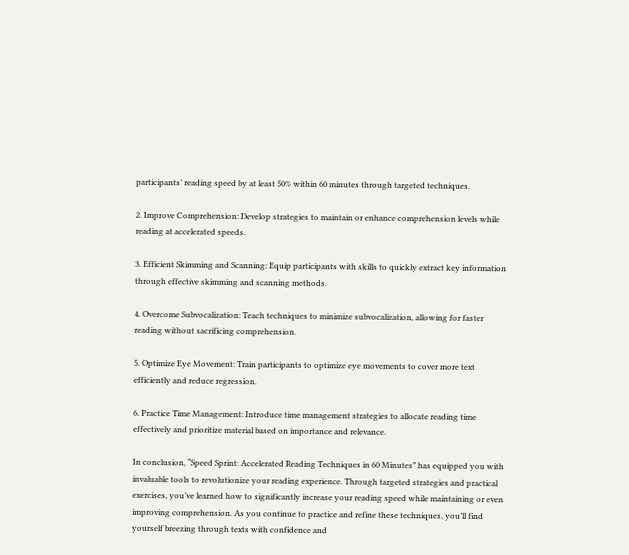participants’ reading speed by at least 50% within 60 minutes through targeted techniques.

2. Improve Comprehension: Develop strategies to maintain or enhance comprehension levels while reading at accelerated speeds.

3. Efficient Skimming and Scanning: Equip participants with skills to quickly extract key information through effective skimming and scanning methods.

4. Overcome Subvocalization: Teach techniques to minimize subvocalization, allowing for faster reading without sacrificing comprehension.

5. Optimize Eye Movement: Train participants to optimize eye movements to cover more text efficiently and reduce regression.

6. Practice Time Management: Introduce time management strategies to allocate reading time effectively and prioritize material based on importance and relevance.

In conclusion, “Speed Sprint: Accelerated Reading Techniques in 60 Minutes” has equipped you with invaluable tools to revolutionize your reading experience. Through targeted strategies and practical exercises, you’ve learned how to significantly increase your reading speed while maintaining or even improving comprehension. As you continue to practice and refine these techniques, you’ll find yourself breezing through texts with confidence and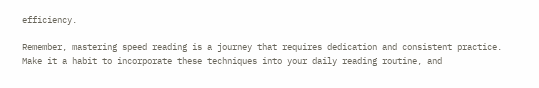efficiency.

Remember, mastering speed reading is a journey that requires dedication and consistent practice. Make it a habit to incorporate these techniques into your daily reading routine, and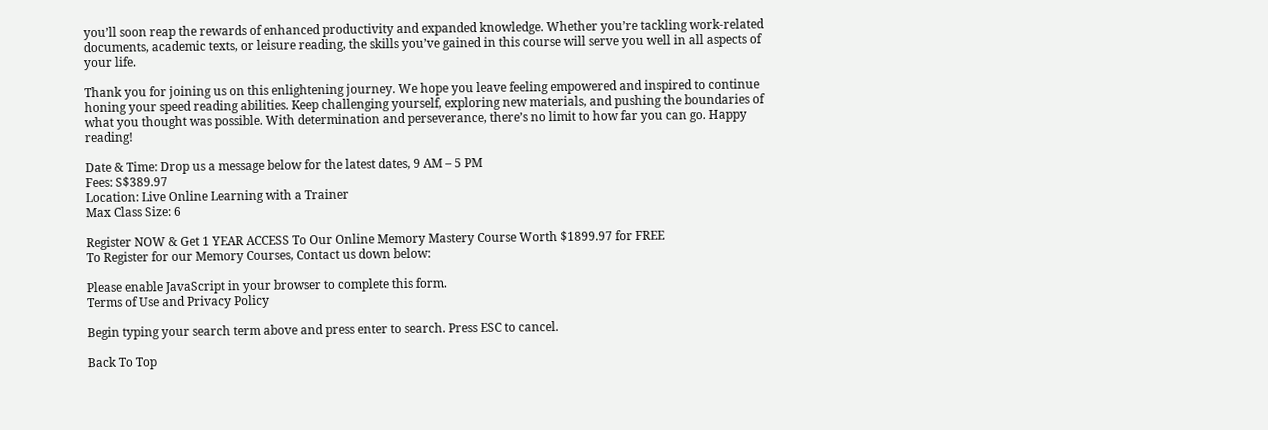you’ll soon reap the rewards of enhanced productivity and expanded knowledge. Whether you’re tackling work-related documents, academic texts, or leisure reading, the skills you’ve gained in this course will serve you well in all aspects of your life.

Thank you for joining us on this enlightening journey. We hope you leave feeling empowered and inspired to continue honing your speed reading abilities. Keep challenging yourself, exploring new materials, and pushing the boundaries of what you thought was possible. With determination and perseverance, there’s no limit to how far you can go. Happy reading!

Date & Time: Drop us a message below for the latest dates, 9 AM – 5 PM
Fees: S$389.97
Location: Live Online Learning with a Trainer
Max Class Size: 6

Register NOW & Get 1 YEAR ACCESS To Our Online Memory Mastery Course Worth $1899.97 for FREE
To Register for our Memory Courses, Contact us down below:

Please enable JavaScript in your browser to complete this form.
Terms of Use and Privacy Policy

Begin typing your search term above and press enter to search. Press ESC to cancel.

Back To Top